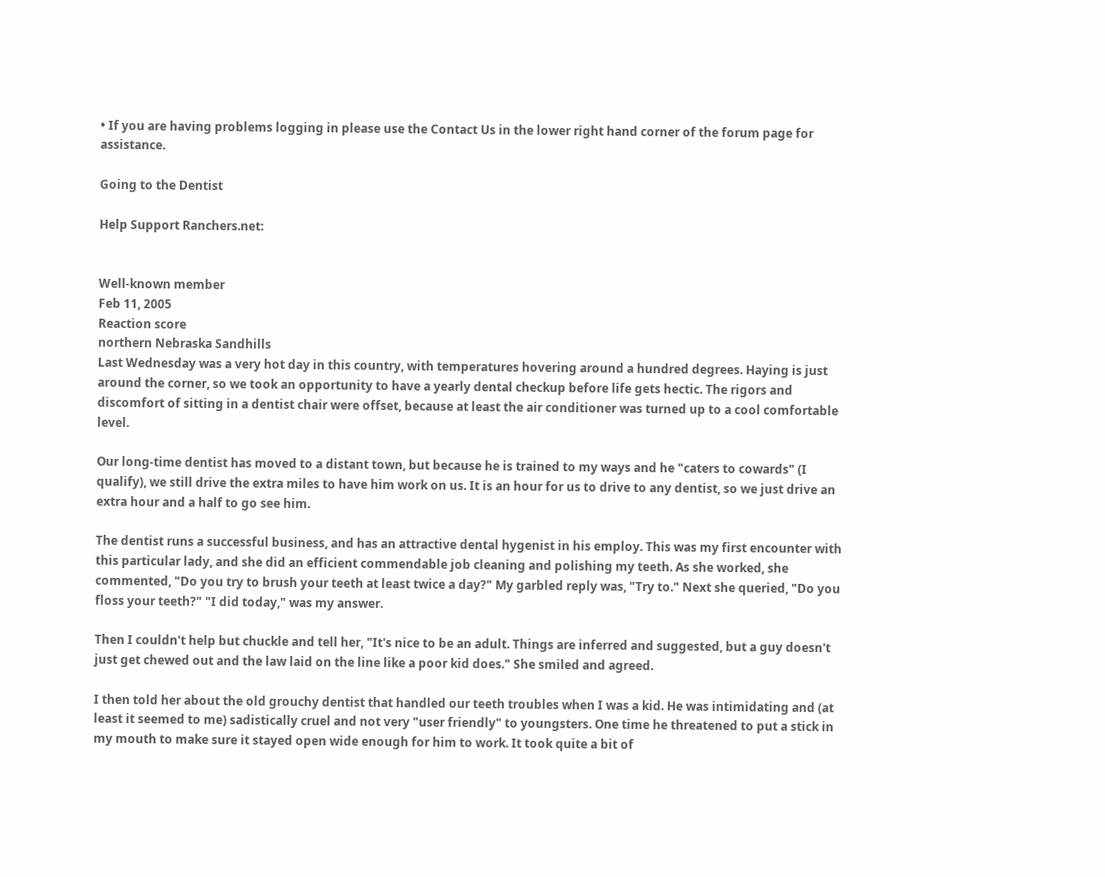• If you are having problems logging in please use the Contact Us in the lower right hand corner of the forum page for assistance.

Going to the Dentist

Help Support Ranchers.net:


Well-known member
Feb 11, 2005
Reaction score
northern Nebraska Sandhills
Last Wednesday was a very hot day in this country, with temperatures hovering around a hundred degrees. Haying is just around the corner, so we took an opportunity to have a yearly dental checkup before life gets hectic. The rigors and discomfort of sitting in a dentist chair were offset, because at least the air conditioner was turned up to a cool comfortable level.

Our long-time dentist has moved to a distant town, but because he is trained to my ways and he "caters to cowards" (I qualify), we still drive the extra miles to have him work on us. It is an hour for us to drive to any dentist, so we just drive an extra hour and a half to go see him.

The dentist runs a successful business, and has an attractive dental hygenist in his employ. This was my first encounter with this particular lady, and she did an efficient commendable job cleaning and polishing my teeth. As she worked, she commented, "Do you try to brush your teeth at least twice a day?" My garbled reply was, "Try to." Next she queried, "Do you floss your teeth?" "I did today," was my answer.

Then I couldn't help but chuckle and tell her, "It's nice to be an adult. Things are inferred and suggested, but a guy doesn't just get chewed out and the law laid on the line like a poor kid does." She smiled and agreed.

I then told her about the old grouchy dentist that handled our teeth troubles when I was a kid. He was intimidating and (at least it seemed to me) sadistically cruel and not very "user friendly" to youngsters. One time he threatened to put a stick in my mouth to make sure it stayed open wide enough for him to work. It took quite a bit of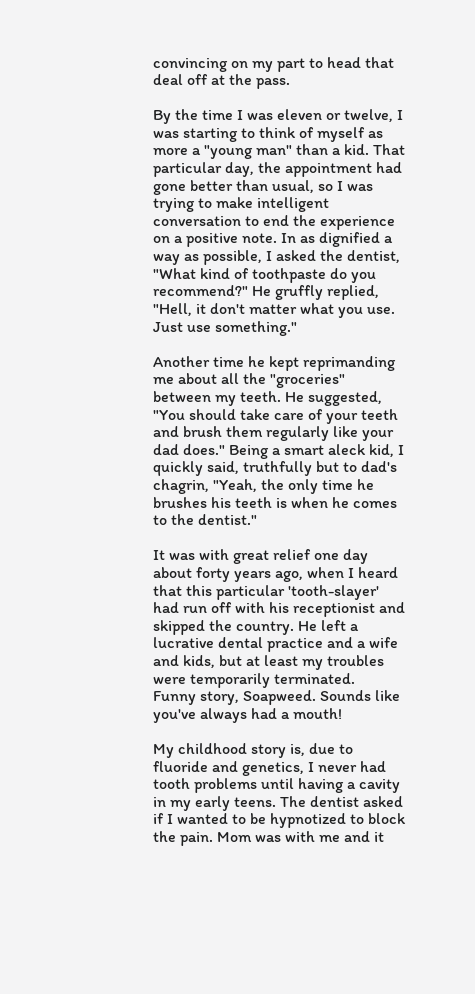convincing on my part to head that deal off at the pass.

By the time I was eleven or twelve, I was starting to think of myself as more a "young man" than a kid. That particular day, the appointment had gone better than usual, so I was trying to make intelligent conversation to end the experience on a positive note. In as dignified a way as possible, I asked the dentist, "What kind of toothpaste do you recommend?" He gruffly replied, "Hell, it don't matter what you use. Just use something."

Another time he kept reprimanding me about all the "groceries" between my teeth. He suggested, "You should take care of your teeth and brush them regularly like your dad does." Being a smart aleck kid, I quickly said, truthfully but to dad's chagrin, "Yeah, the only time he brushes his teeth is when he comes to the dentist."

It was with great relief one day about forty years ago, when I heard that this particular 'tooth-slayer' had run off with his receptionist and skipped the country. He left a lucrative dental practice and a wife and kids, but at least my troubles were temporarily terminated.
Funny story, Soapweed. Sounds like you've always had a mouth!

My childhood story is, due to fluoride and genetics, I never had tooth problems until having a cavity in my early teens. The dentist asked if I wanted to be hypnotized to block the pain. Mom was with me and it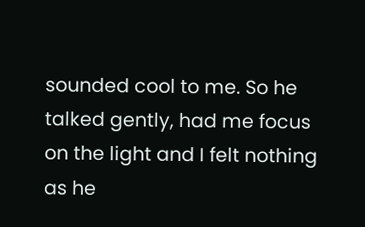sounded cool to me. So he talked gently, had me focus on the light and I felt nothing as he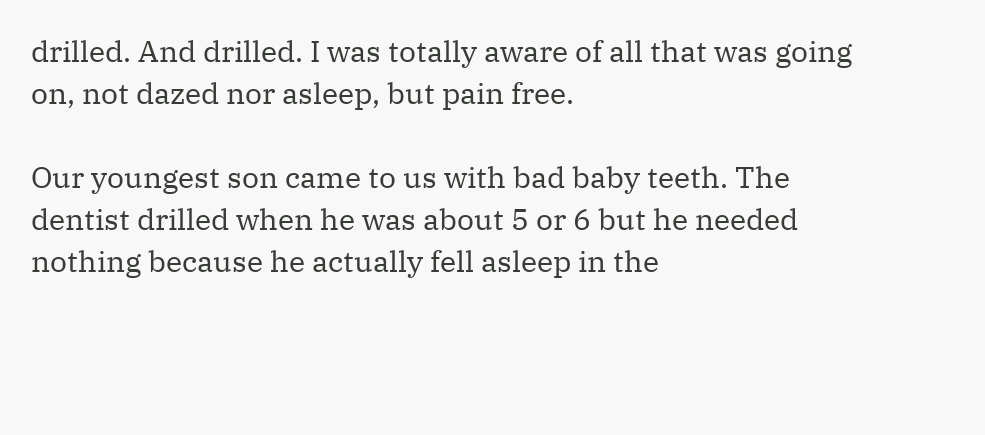drilled. And drilled. I was totally aware of all that was going on, not dazed nor asleep, but pain free.

Our youngest son came to us with bad baby teeth. The dentist drilled when he was about 5 or 6 but he needed nothing because he actually fell asleep in the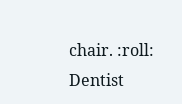chair. :roll: Dentist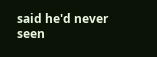said he'd never seen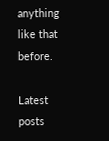anything like that before.

Latest posts